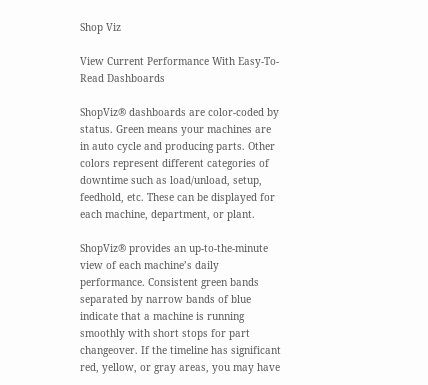Shop Viz

View Current Performance With Easy-To-Read Dashboards

ShopViz® dashboards are color-coded by status. Green means your machines are in auto cycle and producing parts. Other colors represent different categories of downtime such as load/unload, setup, feedhold, etc. These can be displayed for each machine, department, or plant.

ShopViz® provides an up-to-the-minute view of each machine’s daily performance. Consistent green bands separated by narrow bands of blue indicate that a machine is running smoothly with short stops for part changeover. If the timeline has significant red, yellow, or gray areas, you may have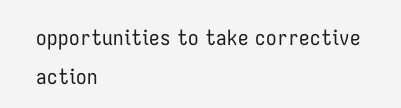opportunities to take corrective action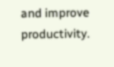and improve productivity.